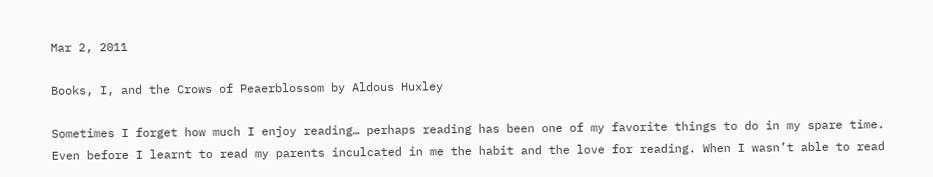Mar 2, 2011

Books, I, and the Crows of Peaerblossom by Aldous Huxley

Sometimes I forget how much I enjoy reading… perhaps reading has been one of my favorite things to do in my spare time. Even before I learnt to read my parents inculcated in me the habit and the love for reading. When I wasn’t able to read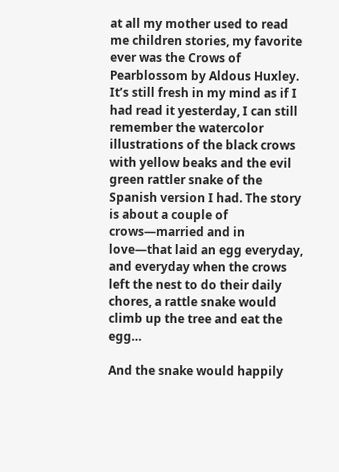at all my mother used to read me children stories, my favorite ever was the Crows of Pearblossom by Aldous Huxley. It’s still fresh in my mind as if I had read it yesterday, I can still remember the watercolor illustrations of the black crows with yellow beaks and the evil green rattler snake of the Spanish version I had. The story is about a couple of crows—married and in love—that laid an egg everyday, and everyday when the crows left the nest to do their daily chores, a rattle snake would climb up the tree and eat the egg…

And the snake would happily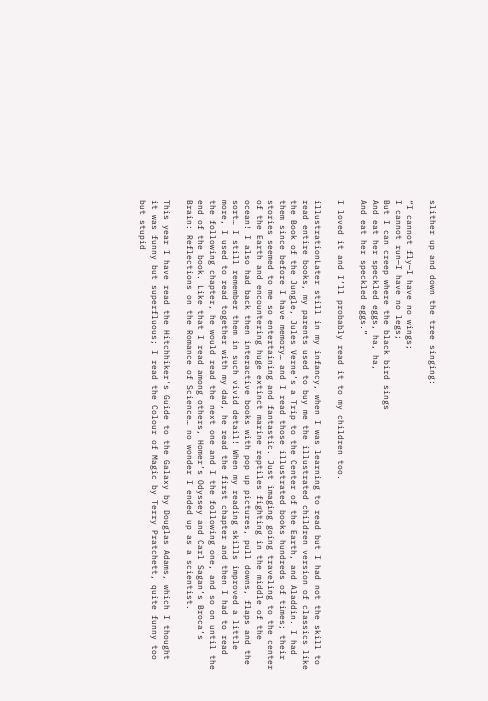slither up and down the tree singing:

“I cannot fly—I have no wings;
I cannot run—I have no legs;
But I can creep where the black bird sings
And eat her speckled eggs, ha, ha,
And eat her speckled eggs.”

I loved it and I’ll probably read it to my children too.

illustrationLater still in my infancy, when I was learning to read but I had not the skill to read entire books, my parents used to buy me the illustrated children version of classics like the Book of the Jungle, Jules Verne’s a Trip to the Center of the Earth, and Aladdin. I had them since before I have memory… and I read those illustrated books hundreds of times; their stories seemed to me so entertaining and fantastic. Just imaging going traveling to the center of the Earth and encountering huge extinct marine reptiles fighting in the middle of the ocean! I also had back then interactive books with pop up pictures, pull downs, flaps and the sort… I still remember them in such vivid detail! When my reading skills improved a little more, I used to read together with my dad, he read the first chapter and then I had to read the following chapter, he would read the next one and I the following one, and so on until the end of the book. Like that I read among others, Homer’s Odyssey and Carl Sagan’s Broca’s Brain: Reflections on the Romance of Science… no wonder I ended up as a scientist.

This year I have read the Hitchhiker's Guide to the Galaxy by Douglas Adams, which I thought it was funny but superfluous; I read the Colour of Magic by Terry Pratchett, quite funny too but stupid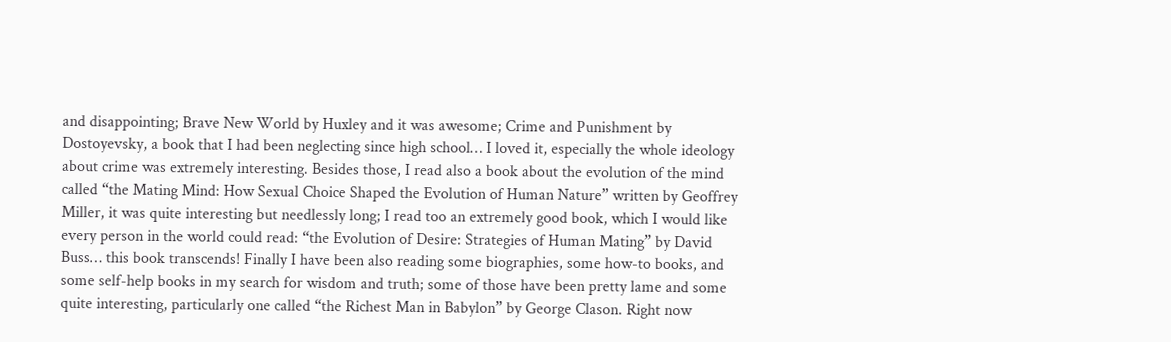and disappointing; Brave New World by Huxley and it was awesome; Crime and Punishment by Dostoyevsky, a book that I had been neglecting since high school… I loved it, especially the whole ideology about crime was extremely interesting. Besides those, I read also a book about the evolution of the mind called “the Mating Mind: How Sexual Choice Shaped the Evolution of Human Nature” written by Geoffrey Miller, it was quite interesting but needlessly long; I read too an extremely good book, which I would like every person in the world could read: “the Evolution of Desire: Strategies of Human Mating” by David Buss… this book transcends! Finally I have been also reading some biographies, some how-to books, and some self-help books in my search for wisdom and truth; some of those have been pretty lame and some quite interesting, particularly one called “the Richest Man in Babylon” by George Clason. Right now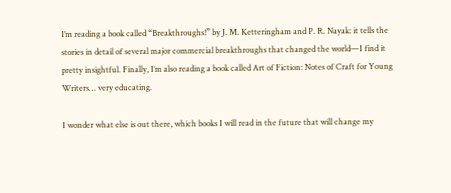I’m reading a book called “Breakthroughs!” by J. M. Ketteringham and P. R. Nayak: it tells the stories in detail of several major commercial breakthroughs that changed the world—I find it pretty insightful. Finally, I’m also reading a book called Art of Fiction: Notes of Craft for Young Writers… very educating.

I wonder what else is out there, which books I will read in the future that will change my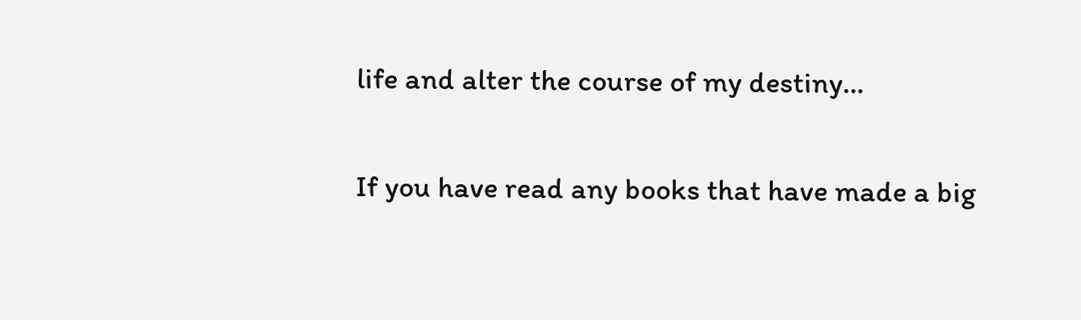life and alter the course of my destiny…

If you have read any books that have made a big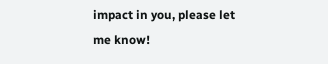impact in you, please let me know!